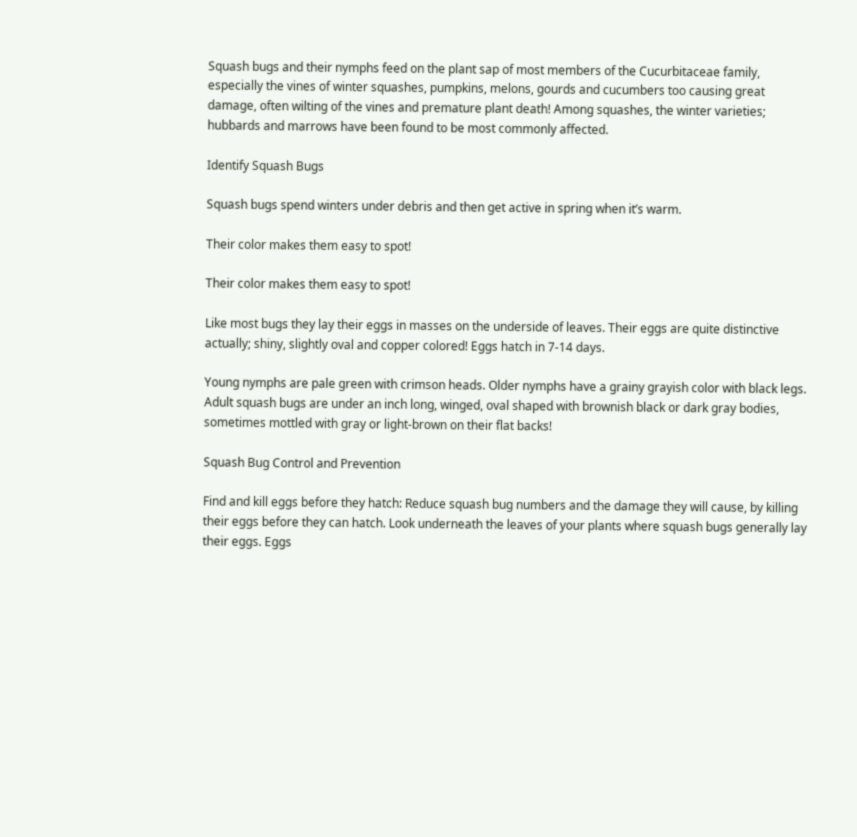Squash bugs and their nymphs feed on the plant sap of most members of the Cucurbitaceae family, especially the vines of winter squashes, pumpkins, melons, gourds and cucumbers too causing great damage, often wilting of the vines and premature plant death! Among squashes, the winter varieties; hubbards and marrows have been found to be most commonly affected.

Identify Squash Bugs

Squash bugs spend winters under debris and then get active in spring when it’s warm.

Their color makes them easy to spot!

Their color makes them easy to spot!

Like most bugs they lay their eggs in masses on the underside of leaves. Their eggs are quite distinctive actually; shiny, slightly oval and copper colored! Eggs hatch in 7-14 days.

Young nymphs are pale green with crimson heads. Older nymphs have a grainy grayish color with black legs. Adult squash bugs are under an inch long, winged, oval shaped with brownish black or dark gray bodies, sometimes mottled with gray or light-brown on their flat backs!

Squash Bug Control and Prevention

Find and kill eggs before they hatch: Reduce squash bug numbers and the damage they will cause, by killing their eggs before they can hatch. Look underneath the leaves of your plants where squash bugs generally lay their eggs. Eggs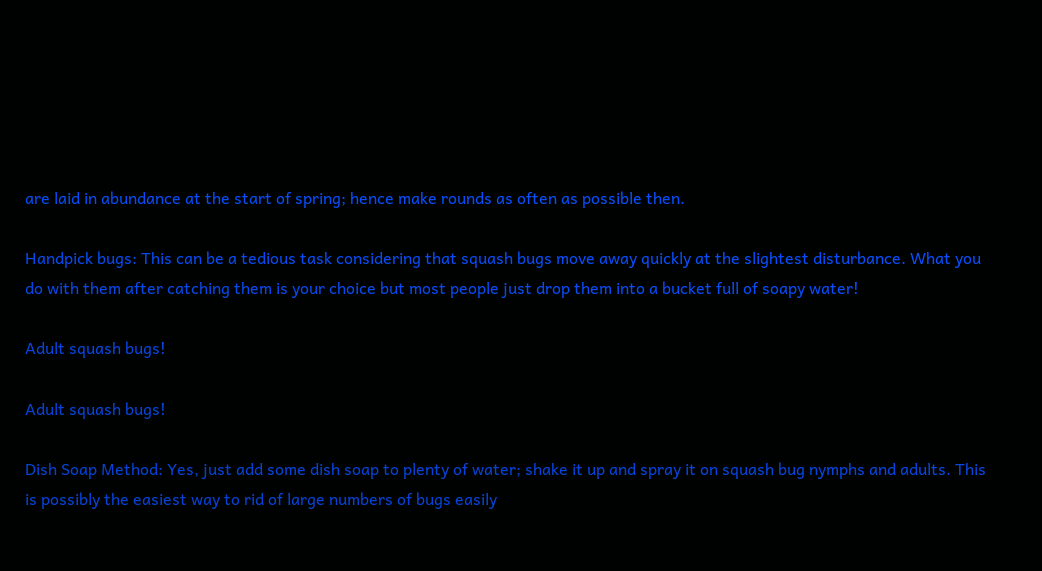are laid in abundance at the start of spring; hence make rounds as often as possible then.

Handpick bugs: This can be a tedious task considering that squash bugs move away quickly at the slightest disturbance. What you do with them after catching them is your choice but most people just drop them into a bucket full of soapy water!

Adult squash bugs!

Adult squash bugs!

Dish Soap Method: Yes, just add some dish soap to plenty of water; shake it up and spray it on squash bug nymphs and adults. This is possibly the easiest way to rid of large numbers of bugs easily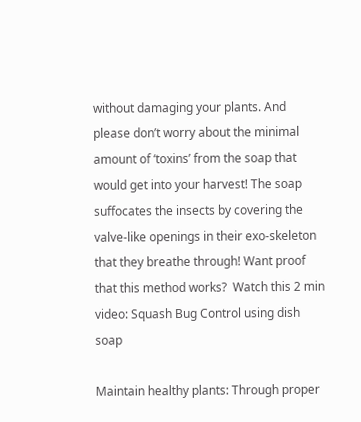without damaging your plants. And please don’t worry about the minimal amount of ‘toxins’ from the soap that would get into your harvest! The soap suffocates the insects by covering the valve-like openings in their exo-skeleton that they breathe through! Want proof that this method works?  Watch this 2 min video: Squash Bug Control using dish soap

Maintain healthy plants: Through proper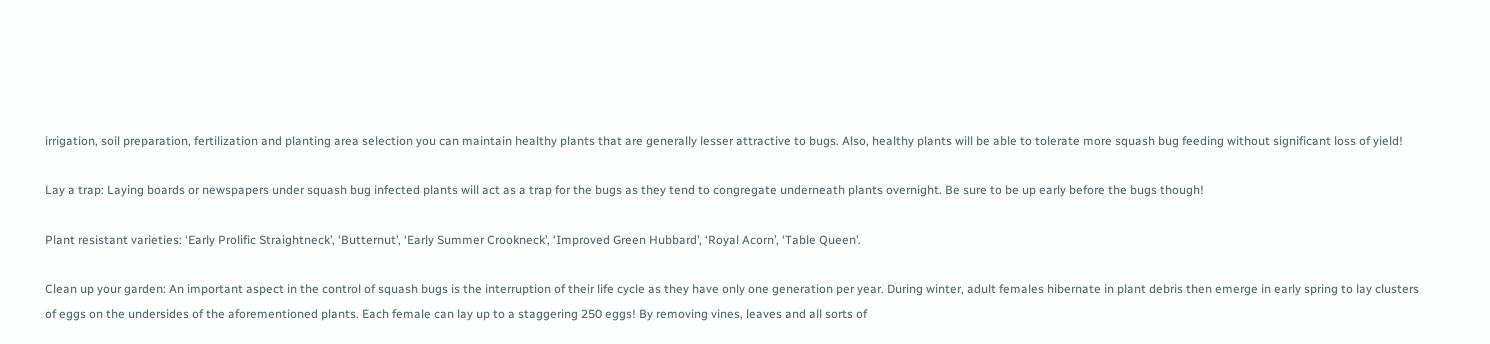irrigation, soil preparation, fertilization and planting area selection you can maintain healthy plants that are generally lesser attractive to bugs. Also, healthy plants will be able to tolerate more squash bug feeding without significant loss of yield!

Lay a trap: Laying boards or newspapers under squash bug infected plants will act as a trap for the bugs as they tend to congregate underneath plants overnight. Be sure to be up early before the bugs though!

Plant resistant varieties: ‘Early Prolific Straightneck’, ‘Butternut’, ‘Early Summer Crookneck’, ‘Improved Green Hubbard’, ‘Royal Acorn’, ‘Table Queen’.

Clean up your garden: An important aspect in the control of squash bugs is the interruption of their life cycle as they have only one generation per year. During winter, adult females hibernate in plant debris then emerge in early spring to lay clusters of eggs on the undersides of the aforementioned plants. Each female can lay up to a staggering 250 eggs! By removing vines, leaves and all sorts of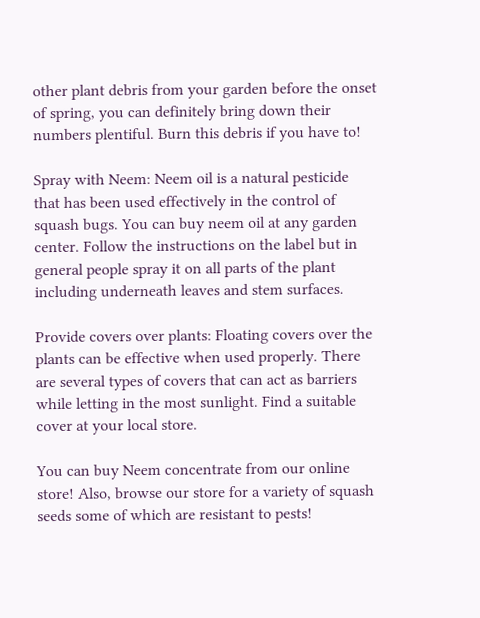other plant debris from your garden before the onset of spring, you can definitely bring down their numbers plentiful. Burn this debris if you have to!

Spray with Neem: Neem oil is a natural pesticide that has been used effectively in the control of squash bugs. You can buy neem oil at any garden center. Follow the instructions on the label but in general people spray it on all parts of the plant including underneath leaves and stem surfaces.

Provide covers over plants: Floating covers over the plants can be effective when used properly. There are several types of covers that can act as barriers while letting in the most sunlight. Find a suitable cover at your local store.

You can buy Neem concentrate from our online store! Also, browse our store for a variety of squash seeds some of which are resistant to pests!